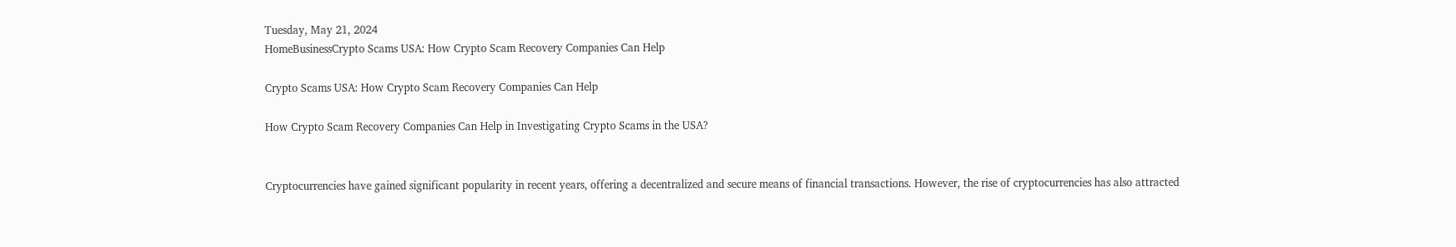Tuesday, May 21, 2024
HomeBusinessCrypto Scams USA: How Crypto Scam Recovery Companies Can Help

Crypto Scams USA: How Crypto Scam Recovery Companies Can Help

How Crypto Scam Recovery Companies Can Help in Investigating Crypto Scams in the USA?


Cryptocurrencies have gained significant popularity in recent years, offering a decentralized and secure means of financial transactions. However, the rise of cryptocurrencies has also attracted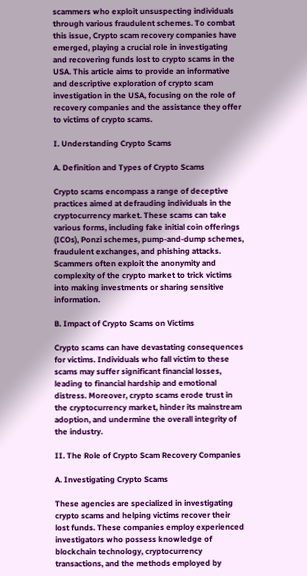scammers who exploit unsuspecting individuals through various fraudulent schemes. To combat this issue, Crypto scam recovery companies have emerged, playing a crucial role in investigating and recovering funds lost to crypto scams in the USA. This article aims to provide an informative and descriptive exploration of crypto scam investigation in the USA, focusing on the role of recovery companies and the assistance they offer to victims of crypto scams.

I. Understanding Crypto Scams

A. Definition and Types of Crypto Scams

Crypto scams encompass a range of deceptive practices aimed at defrauding individuals in the cryptocurrency market. These scams can take various forms, including fake initial coin offerings (ICOs), Ponzi schemes, pump-and-dump schemes, fraudulent exchanges, and phishing attacks. Scammers often exploit the anonymity and complexity of the crypto market to trick victims into making investments or sharing sensitive information.

B. Impact of Crypto Scams on Victims

Crypto scams can have devastating consequences for victims. Individuals who fall victim to these scams may suffer significant financial losses, leading to financial hardship and emotional distress. Moreover, crypto scams erode trust in the cryptocurrency market, hinder its mainstream adoption, and undermine the overall integrity of the industry.

II. The Role of Crypto Scam Recovery Companies

A. Investigating Crypto Scams

These agencies are specialized in investigating crypto scams and helping victims recover their lost funds. These companies employ experienced investigators who possess knowledge of blockchain technology, cryptocurrency transactions, and the methods employed by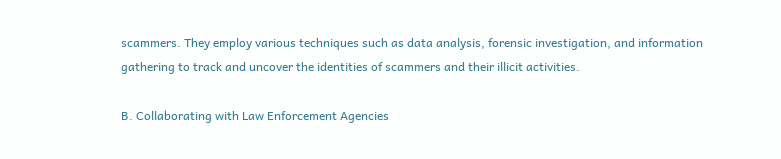scammers. They employ various techniques such as data analysis, forensic investigation, and information gathering to track and uncover the identities of scammers and their illicit activities.

B. Collaborating with Law Enforcement Agencies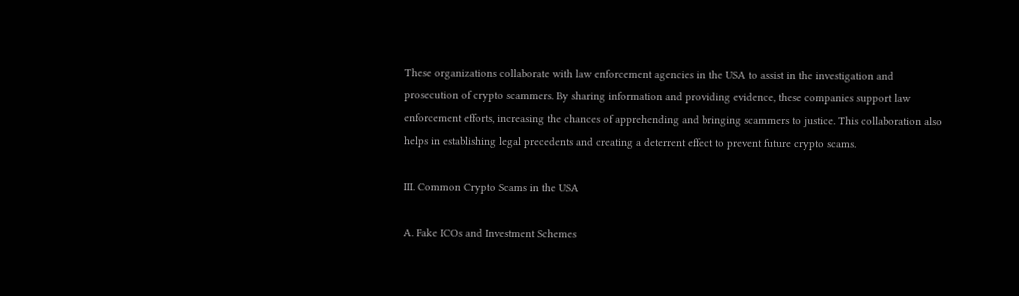These organizations collaborate with law enforcement agencies in the USA to assist in the investigation and prosecution of crypto scammers. By sharing information and providing evidence, these companies support law enforcement efforts, increasing the chances of apprehending and bringing scammers to justice. This collaboration also helps in establishing legal precedents and creating a deterrent effect to prevent future crypto scams.

III. Common Crypto Scams in the USA

A. Fake ICOs and Investment Schemes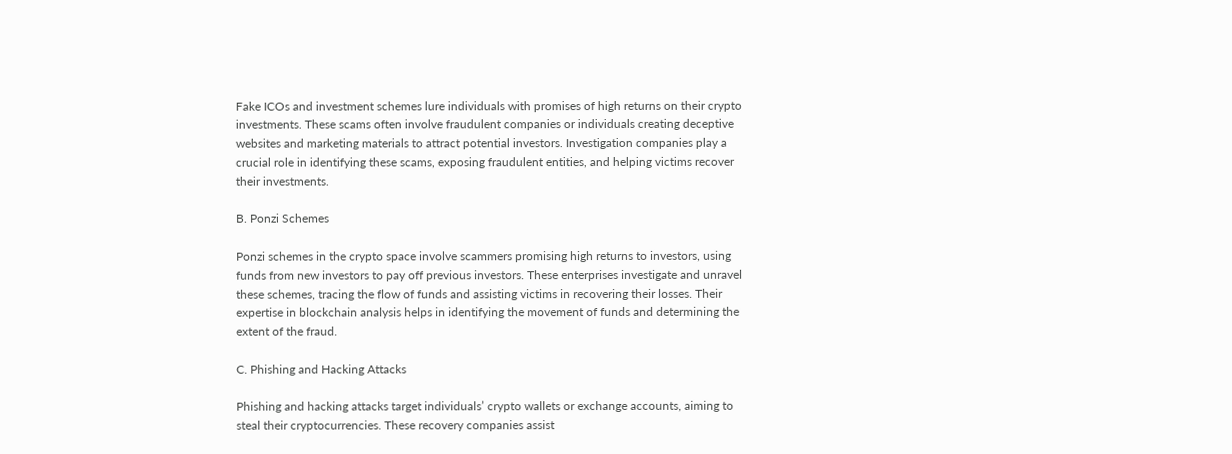Fake ICOs and investment schemes lure individuals with promises of high returns on their crypto investments. These scams often involve fraudulent companies or individuals creating deceptive websites and marketing materials to attract potential investors. Investigation companies play a crucial role in identifying these scams, exposing fraudulent entities, and helping victims recover their investments.

B. Ponzi Schemes

Ponzi schemes in the crypto space involve scammers promising high returns to investors, using funds from new investors to pay off previous investors. These enterprises investigate and unravel these schemes, tracing the flow of funds and assisting victims in recovering their losses. Their expertise in blockchain analysis helps in identifying the movement of funds and determining the extent of the fraud.

C. Phishing and Hacking Attacks

Phishing and hacking attacks target individuals’ crypto wallets or exchange accounts, aiming to steal their cryptocurrencies. These recovery companies assist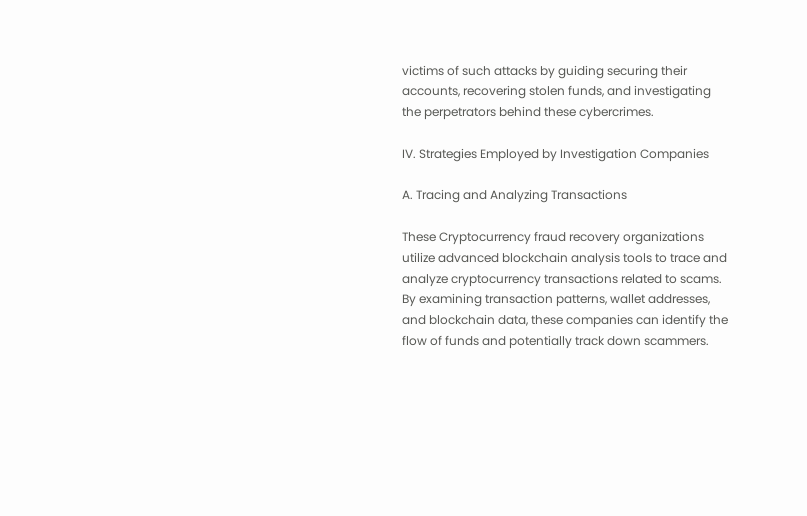victims of such attacks by guiding securing their accounts, recovering stolen funds, and investigating the perpetrators behind these cybercrimes.

IV. Strategies Employed by Investigation Companies

A. Tracing and Analyzing Transactions

These Cryptocurrency fraud recovery organizations utilize advanced blockchain analysis tools to trace and analyze cryptocurrency transactions related to scams. By examining transaction patterns, wallet addresses, and blockchain data, these companies can identify the flow of funds and potentially track down scammers.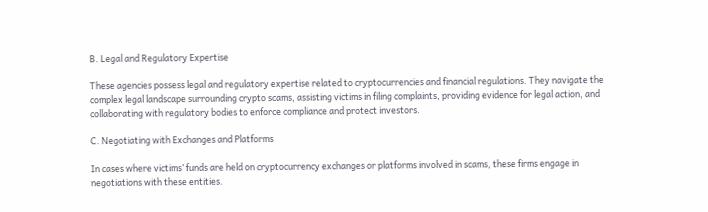B. Legal and Regulatory Expertise

These agencies possess legal and regulatory expertise related to cryptocurrencies and financial regulations. They navigate the complex legal landscape surrounding crypto scams, assisting victims in filing complaints, providing evidence for legal action, and collaborating with regulatory bodies to enforce compliance and protect investors.

C. Negotiating with Exchanges and Platforms

In cases where victims’ funds are held on cryptocurrency exchanges or platforms involved in scams, these firms engage in negotiations with these entities.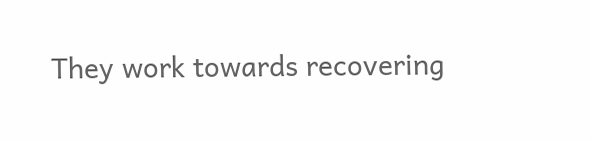They work towards recovering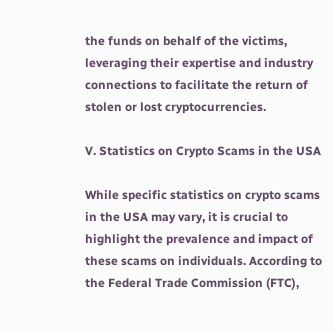the funds on behalf of the victims, leveraging their expertise and industry connections to facilitate the return of stolen or lost cryptocurrencies.

V. Statistics on Crypto Scams in the USA

While specific statistics on crypto scams in the USA may vary, it is crucial to highlight the prevalence and impact of these scams on individuals. According to the Federal Trade Commission (FTC),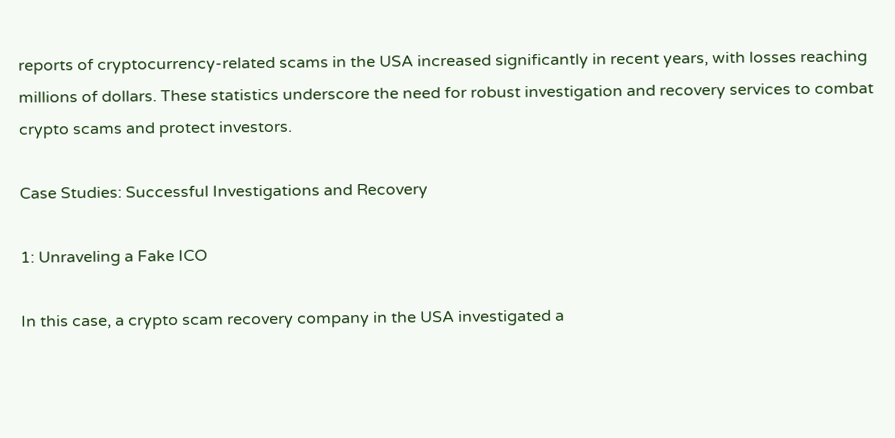reports of cryptocurrency-related scams in the USA increased significantly in recent years, with losses reaching millions of dollars. These statistics underscore the need for robust investigation and recovery services to combat crypto scams and protect investors.

Case Studies: Successful Investigations and Recovery

1: Unraveling a Fake ICO

In this case, a crypto scam recovery company in the USA investigated a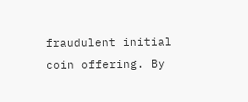fraudulent initial coin offering. By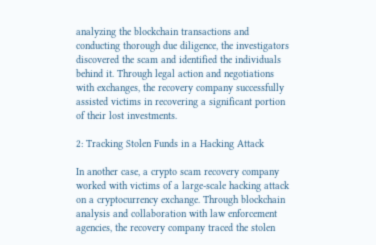analyzing the blockchain transactions and conducting thorough due diligence, the investigators discovered the scam and identified the individuals behind it. Through legal action and negotiations with exchanges, the recovery company successfully assisted victims in recovering a significant portion of their lost investments.

2: Tracking Stolen Funds in a Hacking Attack

In another case, a crypto scam recovery company worked with victims of a large-scale hacking attack on a cryptocurrency exchange. Through blockchain analysis and collaboration with law enforcement agencies, the recovery company traced the stolen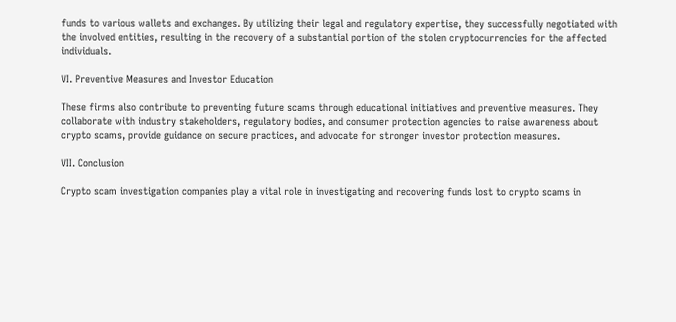funds to various wallets and exchanges. By utilizing their legal and regulatory expertise, they successfully negotiated with the involved entities, resulting in the recovery of a substantial portion of the stolen cryptocurrencies for the affected individuals.

VI. Preventive Measures and Investor Education

These firms also contribute to preventing future scams through educational initiatives and preventive measures. They collaborate with industry stakeholders, regulatory bodies, and consumer protection agencies to raise awareness about crypto scams, provide guidance on secure practices, and advocate for stronger investor protection measures.

VII. Conclusion

Crypto scam investigation companies play a vital role in investigating and recovering funds lost to crypto scams in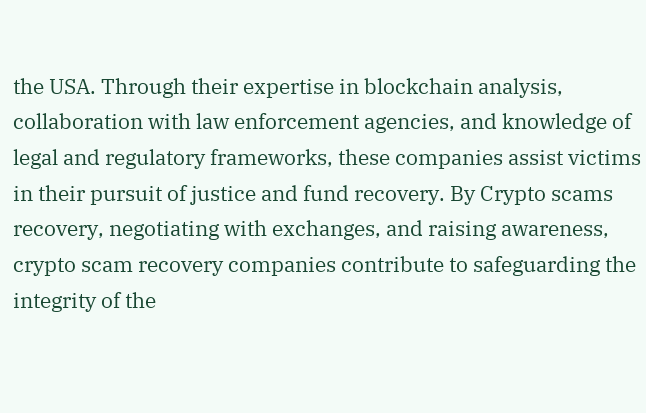the USA. Through their expertise in blockchain analysis, collaboration with law enforcement agencies, and knowledge of legal and regulatory frameworks, these companies assist victims in their pursuit of justice and fund recovery. By Crypto scams recovery, negotiating with exchanges, and raising awareness, crypto scam recovery companies contribute to safeguarding the integrity of the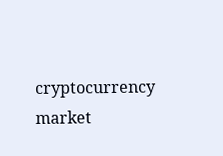cryptocurrency market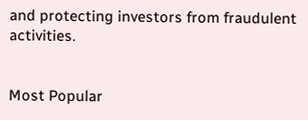and protecting investors from fraudulent activities.


Most Popular